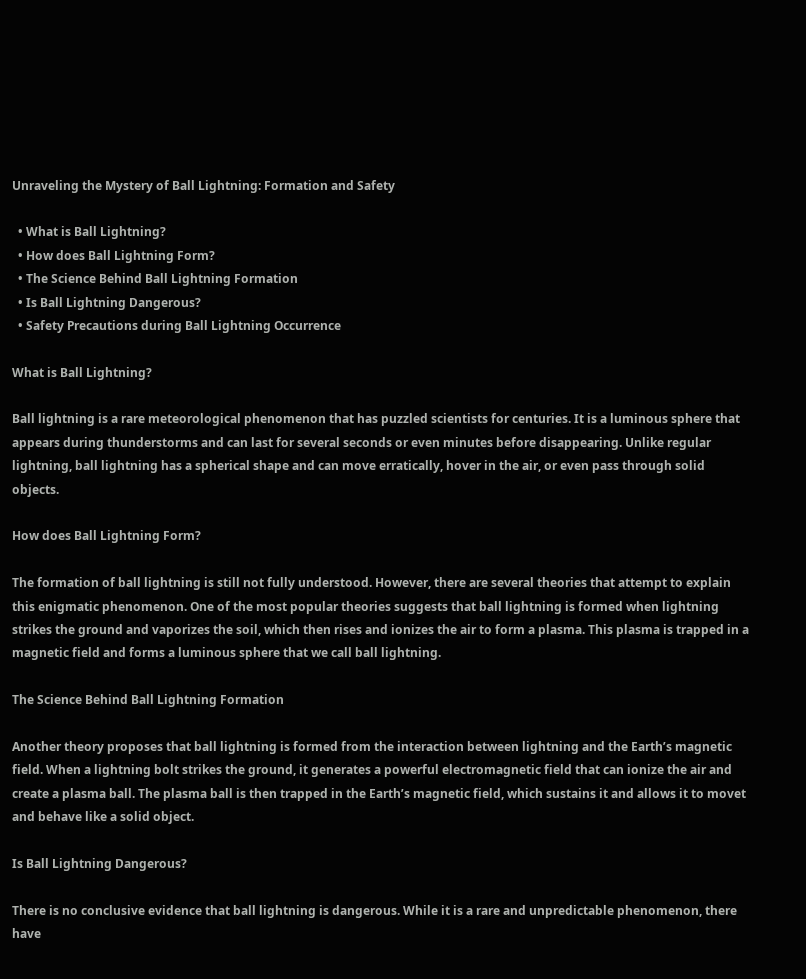Unraveling the Mystery of Ball Lightning: Formation and Safety

  • What is Ball Lightning?
  • How does Ball Lightning Form?
  • The Science Behind Ball Lightning Formation
  • Is Ball Lightning Dangerous?
  • Safety Precautions during Ball Lightning Occurrence

What is Ball Lightning?

Ball lightning is a rare meteorological phenomenon that has puzzled scientists for centuries. It is a luminous sphere that appears during thunderstorms and can last for several seconds or even minutes before disappearing. Unlike regular lightning, ball lightning has a spherical shape and can move erratically, hover in the air, or even pass through solid objects.

How does Ball Lightning Form?

The formation of ball lightning is still not fully understood. However, there are several theories that attempt to explain this enigmatic phenomenon. One of the most popular theories suggests that ball lightning is formed when lightning strikes the ground and vaporizes the soil, which then rises and ionizes the air to form a plasma. This plasma is trapped in a magnetic field and forms a luminous sphere that we call ball lightning.

The Science Behind Ball Lightning Formation

Another theory proposes that ball lightning is formed from the interaction between lightning and the Earth’s magnetic field. When a lightning bolt strikes the ground, it generates a powerful electromagnetic field that can ionize the air and create a plasma ball. The plasma ball is then trapped in the Earth’s magnetic field, which sustains it and allows it to movet and behave like a solid object.

Is Ball Lightning Dangerous?

There is no conclusive evidence that ball lightning is dangerous. While it is a rare and unpredictable phenomenon, there have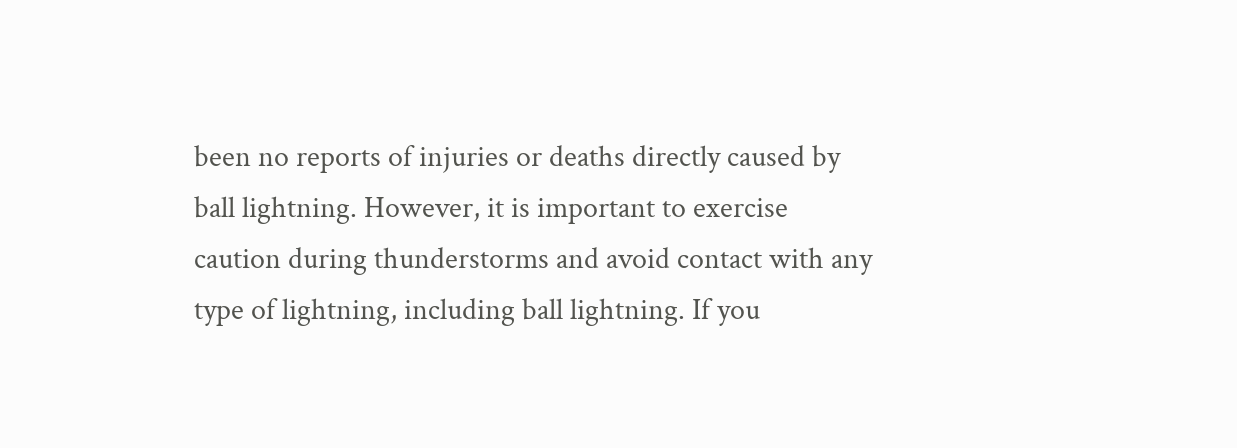been no reports of injuries or deaths directly caused by ball lightning. However, it is important to exercise caution during thunderstorms and avoid contact with any type of lightning, including ball lightning. If you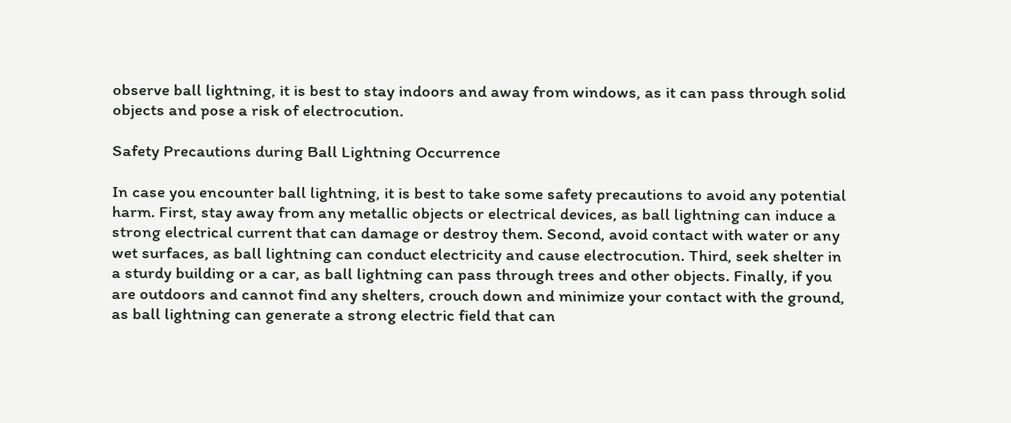observe ball lightning, it is best to stay indoors and away from windows, as it can pass through solid objects and pose a risk of electrocution.

Safety Precautions during Ball Lightning Occurrence

In case you encounter ball lightning, it is best to take some safety precautions to avoid any potential harm. First, stay away from any metallic objects or electrical devices, as ball lightning can induce a strong electrical current that can damage or destroy them. Second, avoid contact with water or any wet surfaces, as ball lightning can conduct electricity and cause electrocution. Third, seek shelter in a sturdy building or a car, as ball lightning can pass through trees and other objects. Finally, if you are outdoors and cannot find any shelters, crouch down and minimize your contact with the ground, as ball lightning can generate a strong electric field that can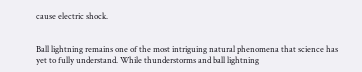cause electric shock.


Ball lightning remains one of the most intriguing natural phenomena that science has yet to fully understand. While thunderstorms and ball lightning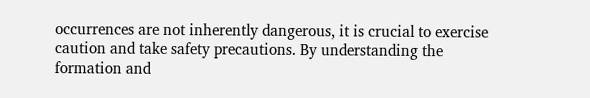occurrences are not inherently dangerous, it is crucial to exercise caution and take safety precautions. By understanding the formation and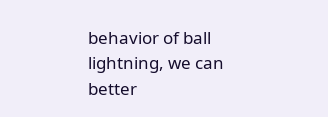behavior of ball lightning, we can better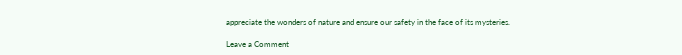appreciate the wonders of nature and ensure our safety in the face of its mysteries.

Leave a Comment